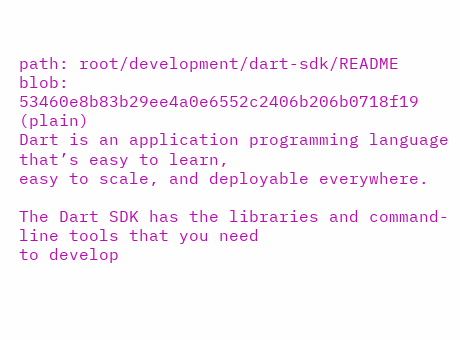path: root/development/dart-sdk/README
blob: 53460e8b83b29ee4a0e6552c2406b206b0718f19 (plain)
Dart is an application programming language that’s easy to learn,
easy to scale, and deployable everywhere.

The Dart SDK has the libraries and command-line tools that you need
to develop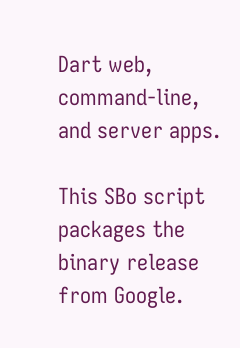Dart web, command-line, and server apps.

This SBo script packages the binary release from Google.